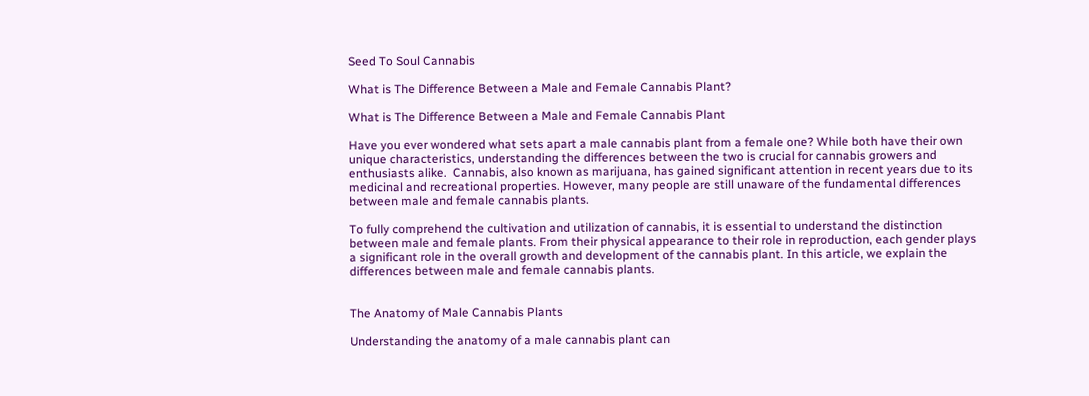Seed To Soul Cannabis

What is The Difference Between a Male and Female Cannabis Plant?

What is The Difference Between a Male and Female Cannabis Plant

Have you ever wondered what sets apart a male cannabis plant from a female one? While both have their own unique characteristics, understanding the differences between the two is crucial for cannabis growers and enthusiasts alike.  Cannabis, also known as marijuana, has gained significant attention in recent years due to its medicinal and recreational properties. However, many people are still unaware of the fundamental differences between male and female cannabis plants.

To fully comprehend the cultivation and utilization of cannabis, it is essential to understand the distinction between male and female plants. From their physical appearance to their role in reproduction, each gender plays a significant role in the overall growth and development of the cannabis plant. In this article, we explain the differences between male and female cannabis plants.


The Anatomy of Male Cannabis Plants

Understanding the anatomy of a male cannabis plant can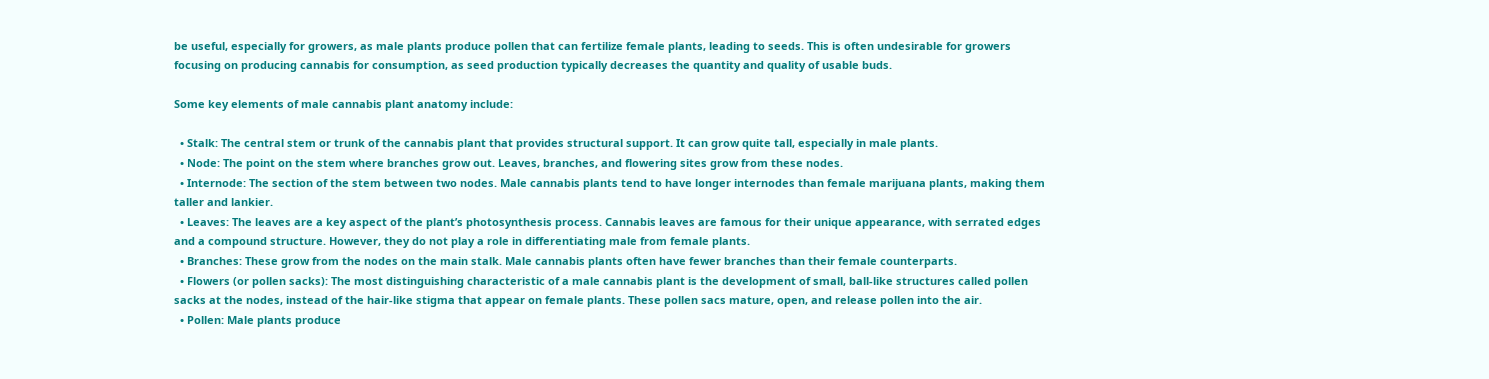be useful, especially for growers, as male plants produce pollen that can fertilize female plants, leading to seeds. This is often undesirable for growers focusing on producing cannabis for consumption, as seed production typically decreases the quantity and quality of usable buds.

Some key elements of male cannabis plant anatomy include:

  • Stalk: The central stem or trunk of the cannabis plant that provides structural support. It can grow quite tall, especially in male plants.
  • Node: The point on the stem where branches grow out. Leaves, branches, and flowering sites grow from these nodes.
  • Internode: The section of the stem between two nodes. Male cannabis plants tend to have longer internodes than female marijuana plants, making them taller and lankier.
  • Leaves: The leaves are a key aspect of the plant’s photosynthesis process. Cannabis leaves are famous for their unique appearance, with serrated edges and a compound structure. However, they do not play a role in differentiating male from female plants.
  • Branches: These grow from the nodes on the main stalk. Male cannabis plants often have fewer branches than their female counterparts.
  • Flowers (or pollen sacks): The most distinguishing characteristic of a male cannabis plant is the development of small, ball-like structures called pollen sacks at the nodes, instead of the hair-like stigma that appear on female plants. These pollen sacs mature, open, and release pollen into the air.
  • Pollen: Male plants produce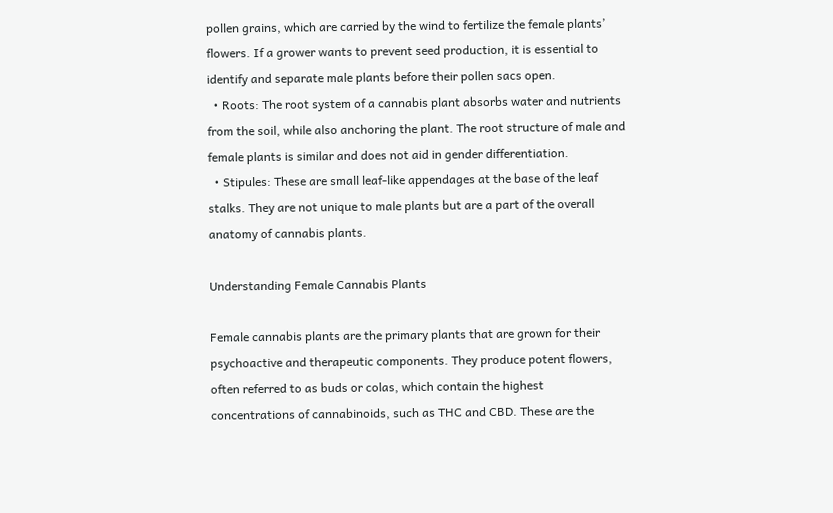pollen grains, which are carried by the wind to fertilize the female plants’ flowers. If a grower wants to prevent seed production, it is essential to identify and separate male plants before their pollen sacs open.
  • Roots: The root system of a cannabis plant absorbs water and nutrients from the soil, while also anchoring the plant. The root structure of male and female plants is similar and does not aid in gender differentiation.
  • Stipules: These are small leaf-like appendages at the base of the leaf stalks. They are not unique to male plants but are a part of the overall anatomy of cannabis plants.

Understanding Female Cannabis Plants

Female cannabis plants are the primary plants that are grown for their psychoactive and therapeutic components. They produce potent flowers, often referred to as buds or colas, which contain the highest concentrations of cannabinoids, such as THC and CBD. These are the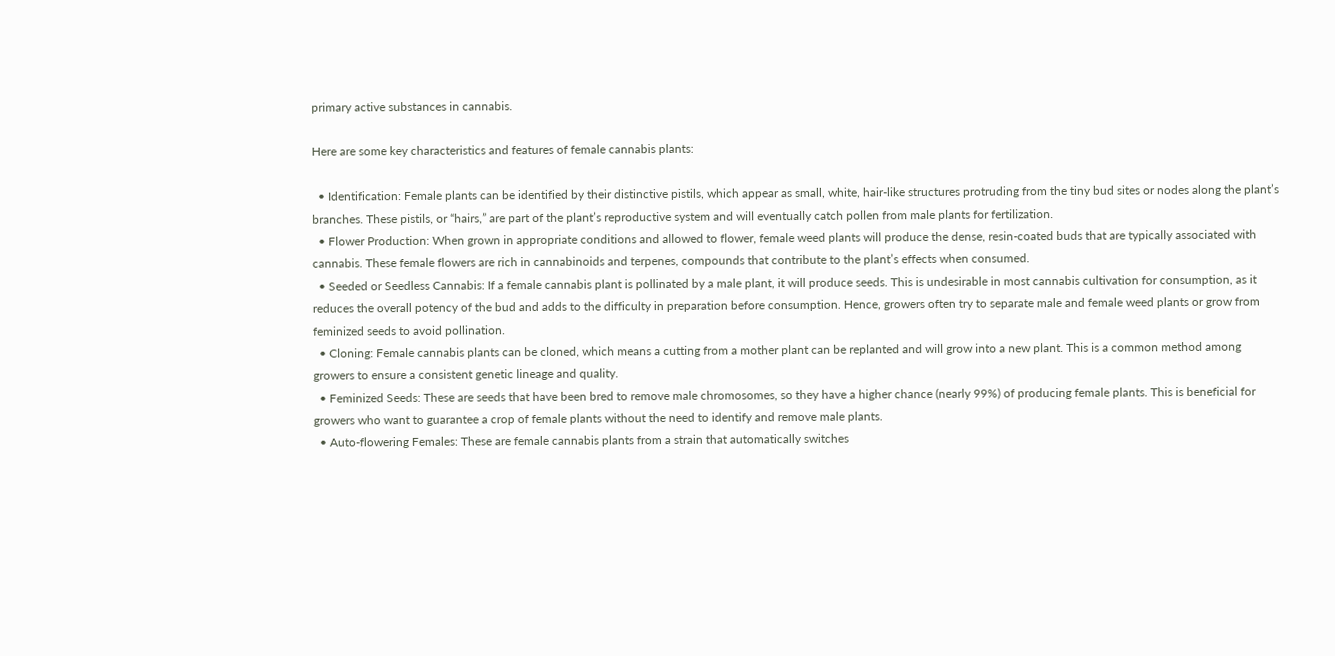primary active substances in cannabis.

Here are some key characteristics and features of female cannabis plants:

  • Identification: Female plants can be identified by their distinctive pistils, which appear as small, white, hair-like structures protruding from the tiny bud sites or nodes along the plant’s branches. These pistils, or “hairs,” are part of the plant’s reproductive system and will eventually catch pollen from male plants for fertilization.
  • Flower Production: When grown in appropriate conditions and allowed to flower, female weed plants will produce the dense, resin-coated buds that are typically associated with cannabis. These female flowers are rich in cannabinoids and terpenes, compounds that contribute to the plant’s effects when consumed.
  • Seeded or Seedless Cannabis: If a female cannabis plant is pollinated by a male plant, it will produce seeds. This is undesirable in most cannabis cultivation for consumption, as it reduces the overall potency of the bud and adds to the difficulty in preparation before consumption. Hence, growers often try to separate male and female weed plants or grow from feminized seeds to avoid pollination.
  • Cloning: Female cannabis plants can be cloned, which means a cutting from a mother plant can be replanted and will grow into a new plant. This is a common method among growers to ensure a consistent genetic lineage and quality.
  • Feminized Seeds: These are seeds that have been bred to remove male chromosomes, so they have a higher chance (nearly 99%) of producing female plants. This is beneficial for growers who want to guarantee a crop of female plants without the need to identify and remove male plants.
  • Auto-flowering Females: These are female cannabis plants from a strain that automatically switches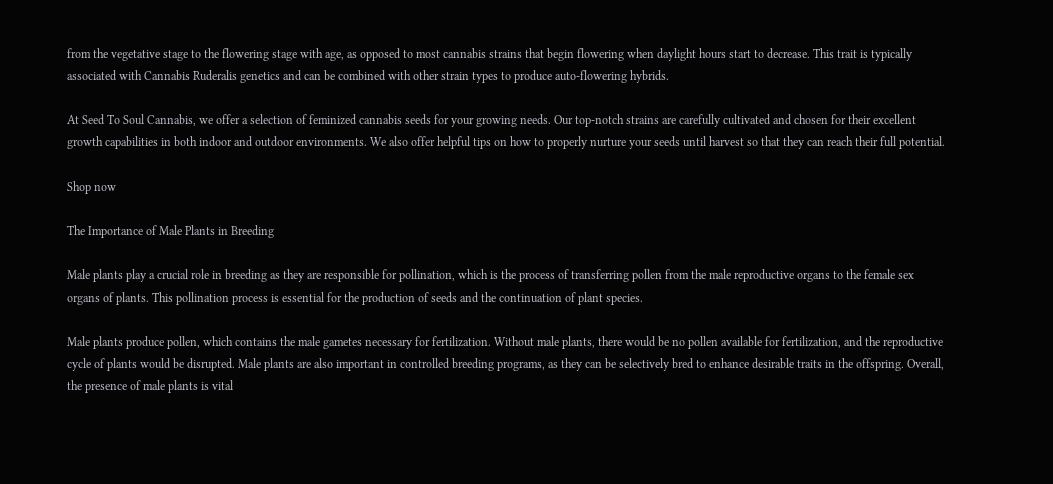from the vegetative stage to the flowering stage with age, as opposed to most cannabis strains that begin flowering when daylight hours start to decrease. This trait is typically associated with Cannabis Ruderalis genetics and can be combined with other strain types to produce auto-flowering hybrids.

At Seed To Soul Cannabis, we offer a selection of feminized cannabis seeds for your growing needs. Our top-notch strains are carefully cultivated and chosen for their excellent growth capabilities in both indoor and outdoor environments. We also offer helpful tips on how to properly nurture your seeds until harvest so that they can reach their full potential.

Shop now

The Importance of Male Plants in Breeding

Male plants play a crucial role in breeding as they are responsible for pollination, which is the process of transferring pollen from the male reproductive organs to the female sex organs of plants. This pollination process is essential for the production of seeds and the continuation of plant species.

Male plants produce pollen, which contains the male gametes necessary for fertilization. Without male plants, there would be no pollen available for fertilization, and the reproductive cycle of plants would be disrupted. Male plants are also important in controlled breeding programs, as they can be selectively bred to enhance desirable traits in the offspring. Overall, the presence of male plants is vital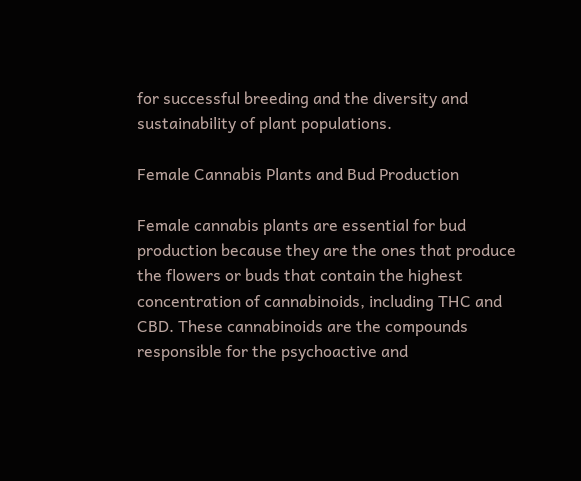for successful breeding and the diversity and sustainability of plant populations.

Female Cannabis Plants and Bud Production

Female cannabis plants are essential for bud production because they are the ones that produce the flowers or buds that contain the highest concentration of cannabinoids, including THC and CBD. These cannabinoids are the compounds responsible for the psychoactive and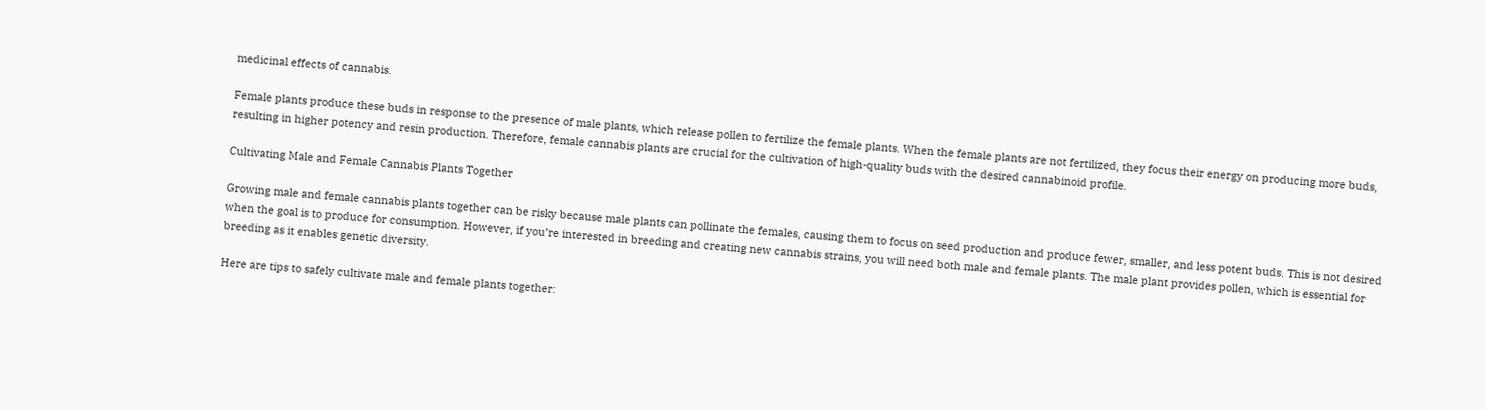medicinal effects of cannabis.

Female plants produce these buds in response to the presence of male plants, which release pollen to fertilize the female plants. When the female plants are not fertilized, they focus their energy on producing more buds, resulting in higher potency and resin production. Therefore, female cannabis plants are crucial for the cultivation of high-quality buds with the desired cannabinoid profile.

Cultivating Male and Female Cannabis Plants Together

Growing male and female cannabis plants together can be risky because male plants can pollinate the females, causing them to focus on seed production and produce fewer, smaller, and less potent buds. This is not desired when the goal is to produce for consumption. However, if you’re interested in breeding and creating new cannabis strains, you will need both male and female plants. The male plant provides pollen, which is essential for breeding as it enables genetic diversity.

Here are tips to safely cultivate male and female plants together: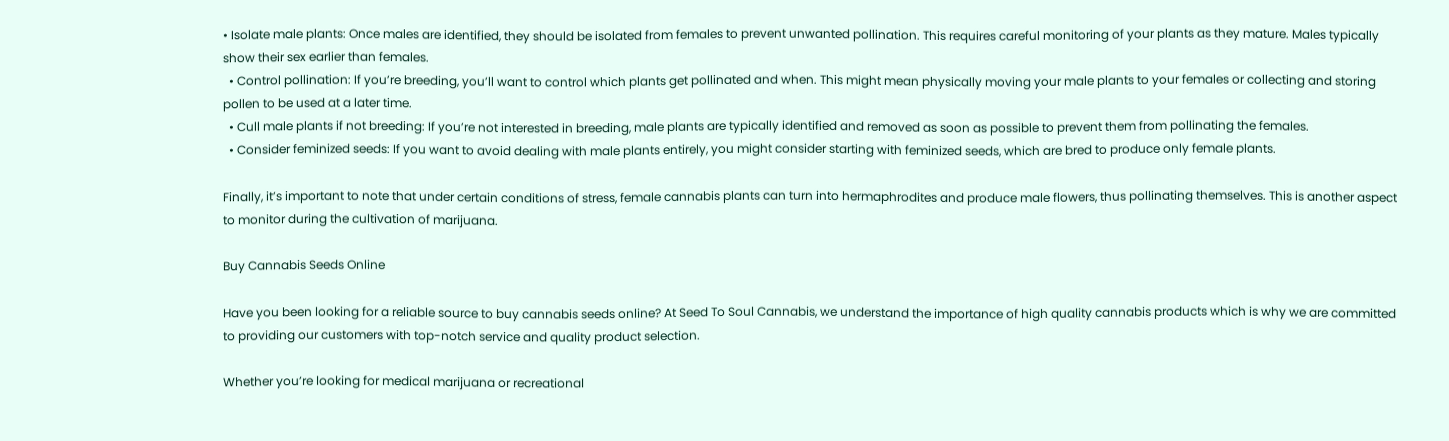• Isolate male plants: Once males are identified, they should be isolated from females to prevent unwanted pollination. This requires careful monitoring of your plants as they mature. Males typically show their sex earlier than females.
  • Control pollination: If you’re breeding, you’ll want to control which plants get pollinated and when. This might mean physically moving your male plants to your females or collecting and storing pollen to be used at a later time.
  • Cull male plants if not breeding: If you’re not interested in breeding, male plants are typically identified and removed as soon as possible to prevent them from pollinating the females.
  • Consider feminized seeds: If you want to avoid dealing with male plants entirely, you might consider starting with feminized seeds, which are bred to produce only female plants.

Finally, it’s important to note that under certain conditions of stress, female cannabis plants can turn into hermaphrodites and produce male flowers, thus pollinating themselves. This is another aspect to monitor during the cultivation of marijuana.

Buy Cannabis Seeds Online

Have you been looking for a reliable source to buy cannabis seeds online? At Seed To Soul Cannabis, we understand the importance of high quality cannabis products which is why we are committed to providing our customers with top-notch service and quality product selection.

Whether you’re looking for medical marijuana or recreational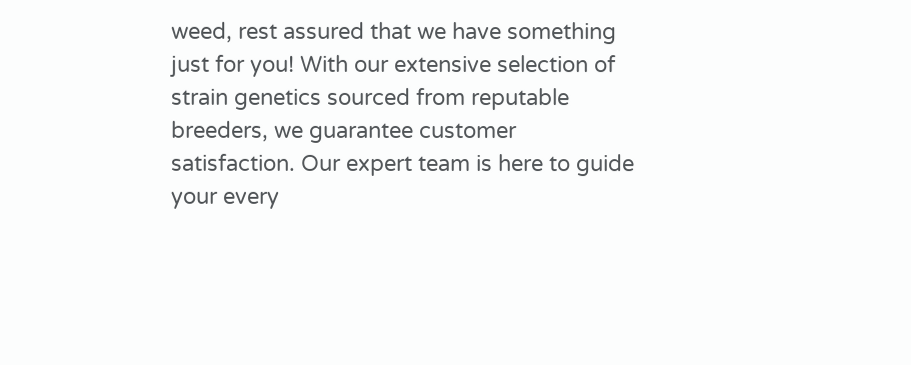weed, rest assured that we have something just for you! With our extensive selection of strain genetics sourced from reputable breeders, we guarantee customer satisfaction. Our expert team is here to guide your every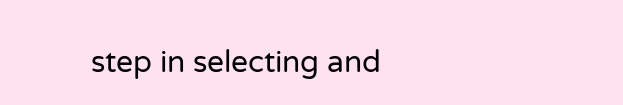step in selecting and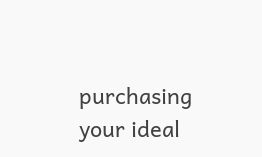purchasing your ideal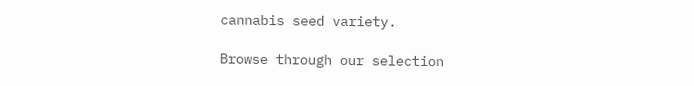cannabis seed variety.

Browse through our selection